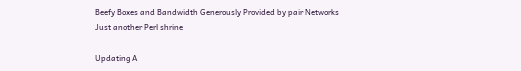Beefy Boxes and Bandwidth Generously Provided by pair Networks
Just another Perl shrine

Updating A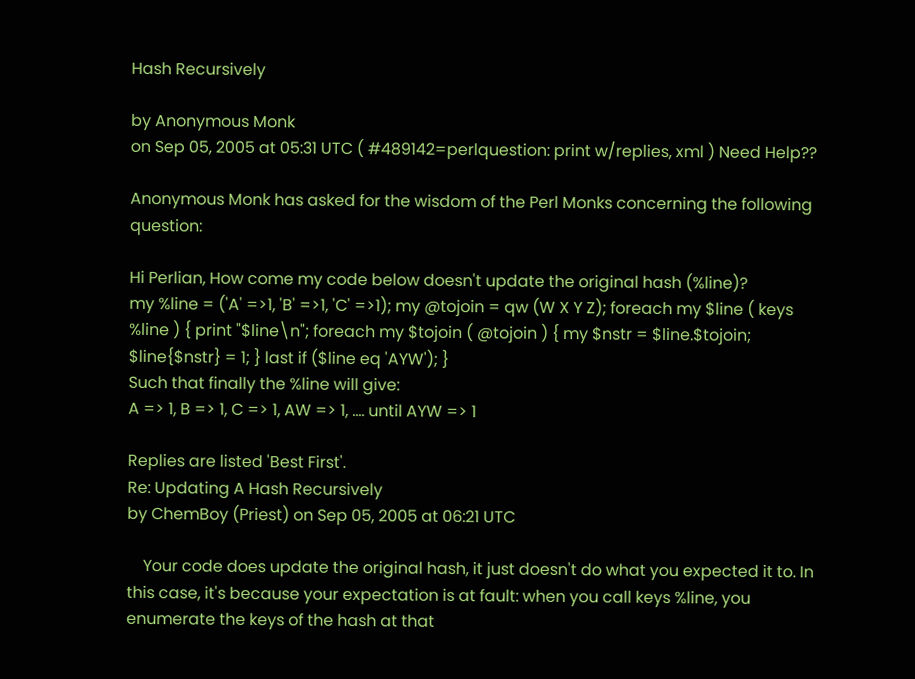Hash Recursively

by Anonymous Monk
on Sep 05, 2005 at 05:31 UTC ( #489142=perlquestion: print w/replies, xml ) Need Help??

Anonymous Monk has asked for the wisdom of the Perl Monks concerning the following question:

Hi Perlian, How come my code below doesn't update the original hash (%line)?
my %line = ('A' =>1, 'B' =>1, 'C' =>1); my @tojoin = qw (W X Y Z); foreach my $line ( keys %line ) { print "$line\n"; foreach my $tojoin ( @tojoin ) { my $nstr = $line.$tojoin; $line{$nstr} = 1; } last if ($line eq 'AYW'); }
Such that finally the %line will give:
A => 1, B => 1, C => 1, AW => 1, .... until AYW => 1

Replies are listed 'Best First'.
Re: Updating A Hash Recursively
by ChemBoy (Priest) on Sep 05, 2005 at 06:21 UTC

    Your code does update the original hash, it just doesn't do what you expected it to. In this case, it's because your expectation is at fault: when you call keys %line, you enumerate the keys of the hash at that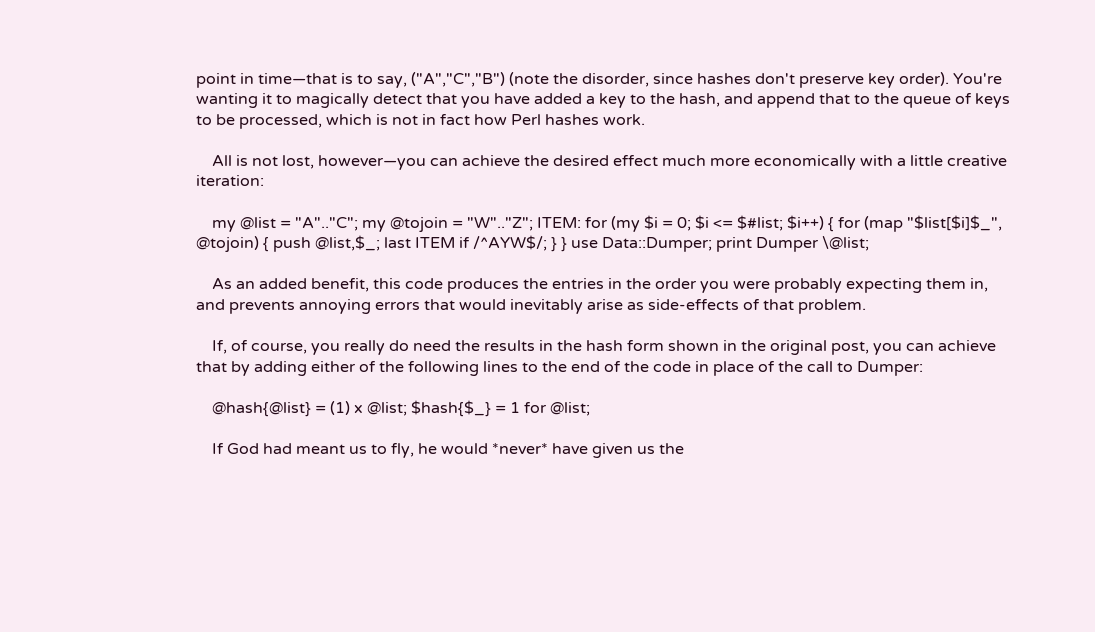point in time—that is to say, ("A","C","B") (note the disorder, since hashes don't preserve key order). You're wanting it to magically detect that you have added a key to the hash, and append that to the queue of keys to be processed, which is not in fact how Perl hashes work.

    All is not lost, however—you can achieve the desired effect much more economically with a little creative iteration:

    my @list = "A".."C"; my @tojoin = "W".."Z"; ITEM: for (my $i = 0; $i <= $#list; $i++) { for (map "$list[$i]$_", @tojoin) { push @list,$_; last ITEM if /^AYW$/; } } use Data::Dumper; print Dumper \@list;

    As an added benefit, this code produces the entries in the order you were probably expecting them in, and prevents annoying errors that would inevitably arise as side-effects of that problem.

    If, of course, you really do need the results in the hash form shown in the original post, you can achieve that by adding either of the following lines to the end of the code in place of the call to Dumper:

    @hash{@list} = (1) x @list; $hash{$_} = 1 for @list;

    If God had meant us to fly, he would *never* have given us the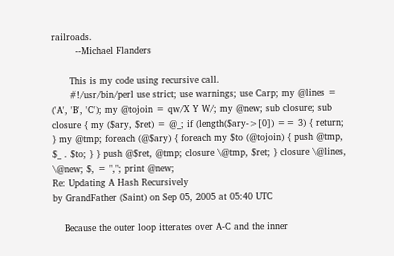railroads.
        --Michael Flanders

      This is my code using recursive call.
      #!/usr/bin/perl use strict; use warnings; use Carp; my @lines = ('A', 'B', 'C'); my @tojoin = qw/X Y W/; my @new; sub closure; sub closure { my ($ary, $ret) = @_; if (length($ary->[0]) == 3) { return; } my @tmp; foreach (@$ary) { foreach my $to (@tojoin) { push @tmp, $_ . $to; } } push @$ret, @tmp; closure \@tmp, $ret; } closure \@lines, \@new; $, = ","; print @new;
Re: Updating A Hash Recursively
by GrandFather (Saint) on Sep 05, 2005 at 05:40 UTC

    Because the outer loop itterates over A-C and the inner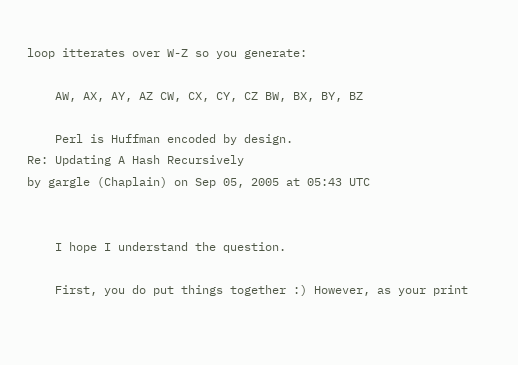loop itterates over W-Z so you generate:

    AW, AX, AY, AZ CW, CX, CY, CZ BW, BX, BY, BZ

    Perl is Huffman encoded by design.
Re: Updating A Hash Recursively
by gargle (Chaplain) on Sep 05, 2005 at 05:43 UTC


    I hope I understand the question.

    First, you do put things together :) However, as your print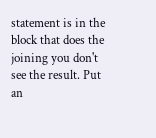statement is in the block that does the joining you don't see the result. Put an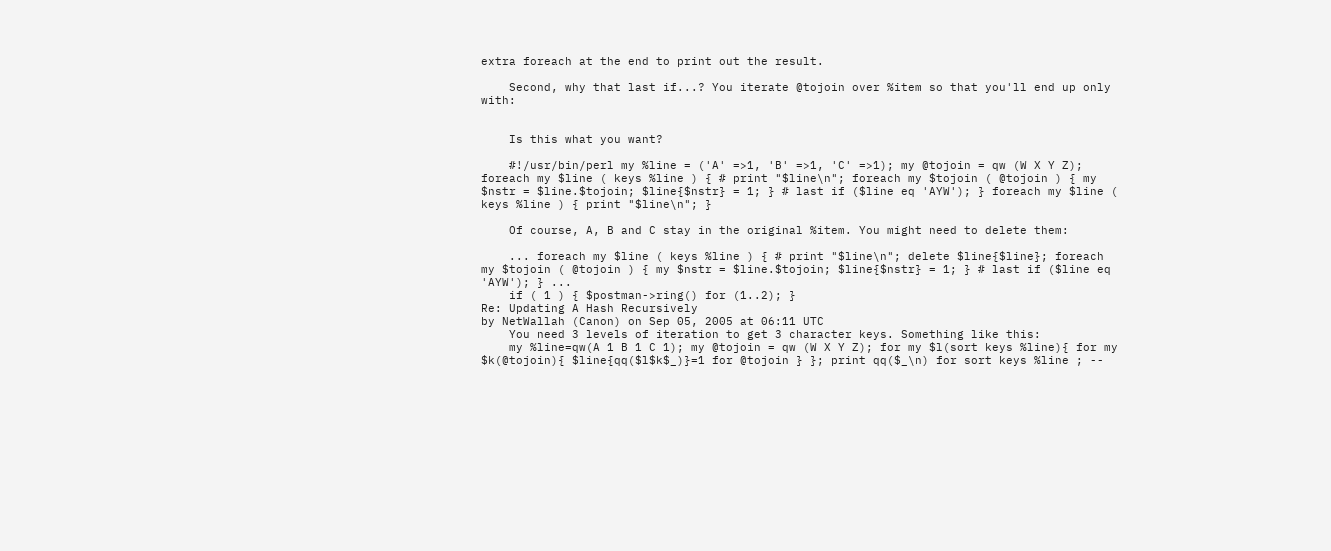extra foreach at the end to print out the result.

    Second, why that last if...? You iterate @tojoin over %item so that you'll end up only with:


    Is this what you want?

    #!/usr/bin/perl my %line = ('A' =>1, 'B' =>1, 'C' =>1); my @tojoin = qw (W X Y Z); foreach my $line ( keys %line ) { # print "$line\n"; foreach my $tojoin ( @tojoin ) { my $nstr = $line.$tojoin; $line{$nstr} = 1; } # last if ($line eq 'AYW'); } foreach my $line ( keys %line ) { print "$line\n"; }

    Of course, A, B and C stay in the original %item. You might need to delete them:

    ... foreach my $line ( keys %line ) { # print "$line\n"; delete $line{$line}; foreach my $tojoin ( @tojoin ) { my $nstr = $line.$tojoin; $line{$nstr} = 1; } # last if ($line eq 'AYW'); } ...
    if ( 1 ) { $postman->ring() for (1..2); }
Re: Updating A Hash Recursively
by NetWallah (Canon) on Sep 05, 2005 at 06:11 UTC
    You need 3 levels of iteration to get 3 character keys. Something like this:
    my %line=qw(A 1 B 1 C 1); my @tojoin = qw (W X Y Z); for my $l(sort keys %line){ for my $k(@tojoin){ $line{qq($l$k$_)}=1 for @tojoin } }; print qq($_\n) for sort keys %line ; --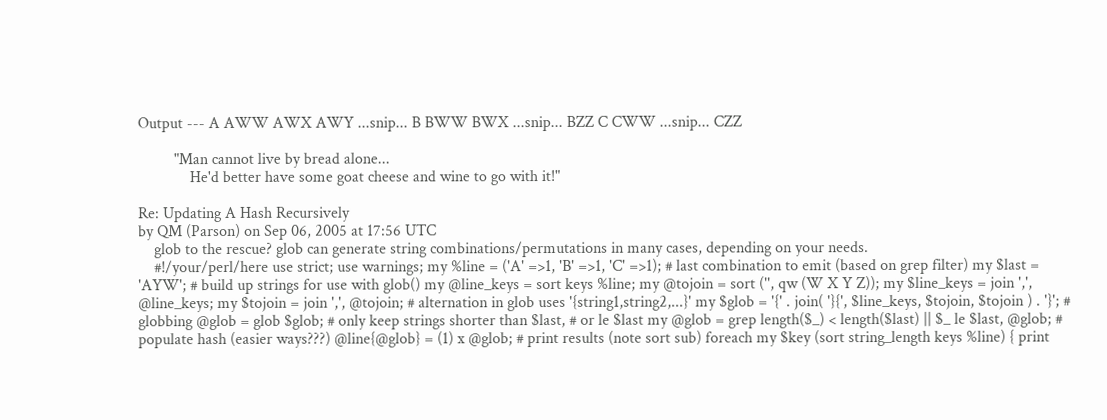Output --- A AWW AWX AWY ...snip... B BWW BWX ...snip... BZZ C CWW ...snip... CZZ

         "Man cannot live by bread alone...
             He'd better have some goat cheese and wine to go with it!"

Re: Updating A Hash Recursively
by QM (Parson) on Sep 06, 2005 at 17:56 UTC
    glob to the rescue? glob can generate string combinations/permutations in many cases, depending on your needs.
    #!/your/perl/here use strict; use warnings; my %line = ('A' =>1, 'B' =>1, 'C' =>1); # last combination to emit (based on grep filter) my $last = 'AYW'; # build up strings for use with glob() my @line_keys = sort keys %line; my @tojoin = sort ('', qw (W X Y Z)); my $line_keys = join ',', @line_keys; my $tojoin = join ',', @tojoin; # alternation in glob uses '{string1,string2,...}' my $glob = '{' . join( '}{', $line_keys, $tojoin, $tojoin ) . '}'; # globbing @glob = glob $glob; # only keep strings shorter than $last, # or le $last my @glob = grep length($_) < length($last) || $_ le $last, @glob; # populate hash (easier ways???) @line{@glob} = (1) x @glob; # print results (note sort sub) foreach my $key (sort string_length keys %line) { print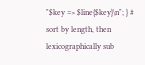"$key => $line{$key}\n"; } # sort by length, then lexicographically sub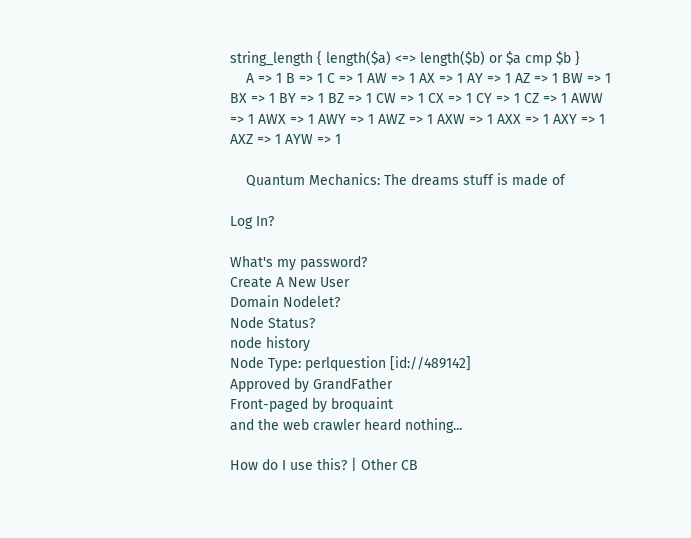string_length { length($a) <=> length($b) or $a cmp $b }
    A => 1 B => 1 C => 1 AW => 1 AX => 1 AY => 1 AZ => 1 BW => 1 BX => 1 BY => 1 BZ => 1 CW => 1 CX => 1 CY => 1 CZ => 1 AWW => 1 AWX => 1 AWY => 1 AWZ => 1 AXW => 1 AXX => 1 AXY => 1 AXZ => 1 AYW => 1

    Quantum Mechanics: The dreams stuff is made of

Log In?

What's my password?
Create A New User
Domain Nodelet?
Node Status?
node history
Node Type: perlquestion [id://489142]
Approved by GrandFather
Front-paged by broquaint
and the web crawler heard nothing...

How do I use this? | Other CB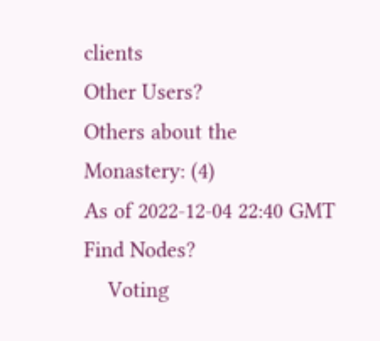clients
Other Users?
Others about the Monastery: (4)
As of 2022-12-04 22:40 GMT
Find Nodes?
    Voting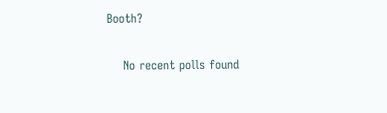Booth?

    No recent polls found